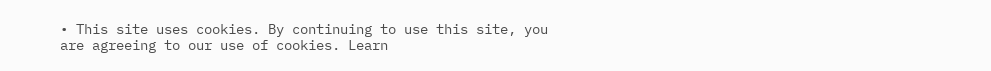• This site uses cookies. By continuing to use this site, you are agreeing to our use of cookies. Learn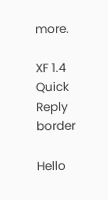more.

XF 1.4 Quick Reply border

Hello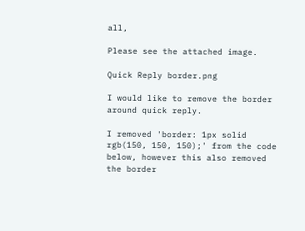all,

Please see the attached image.

Quick Reply border.png

I would like to remove the border around quick reply.

I removed 'border: 1px solid rgb(150, 150, 150);' from the code below, however this also removed the border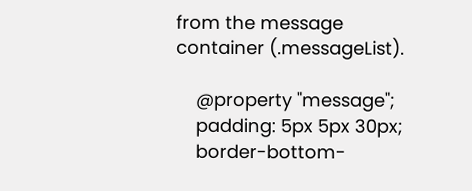from the message container (.messageList).

    @property "message";
    padding: 5px 5px 30px;
    border-bottom-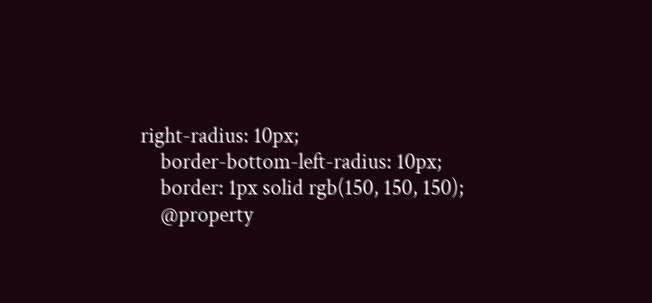right-radius: 10px;
    border-bottom-left-radius: 10px;
    border: 1px solid rgb(150, 150, 150);
    @property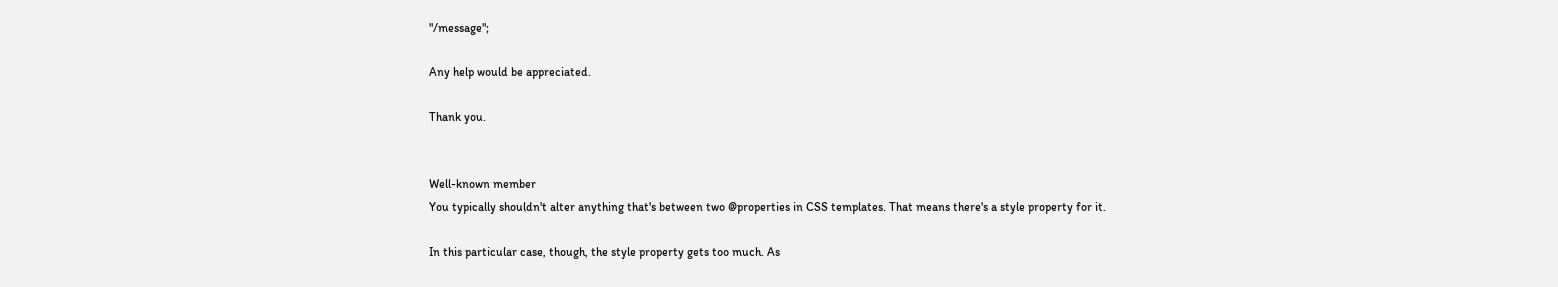"/message";

Any help would be appreciated.

Thank you.


Well-known member
You typically shouldn't alter anything that's between two @properties in CSS templates. That means there's a style property for it.

In this particular case, though, the style property gets too much. As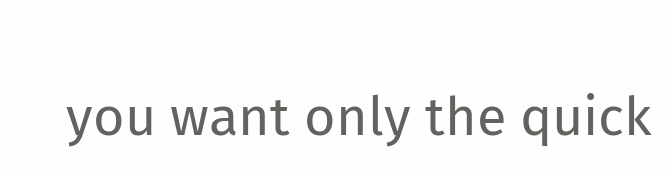you want only the quick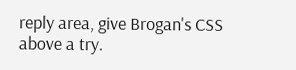reply area, give Brogan's CSS above a try.